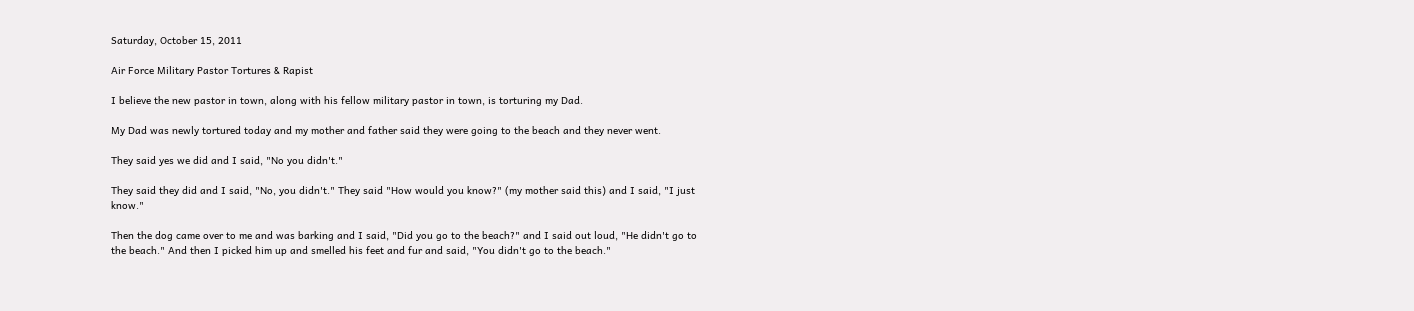Saturday, October 15, 2011

Air Force Military Pastor Tortures & Rapist

I believe the new pastor in town, along with his fellow military pastor in town, is torturing my Dad.

My Dad was newly tortured today and my mother and father said they were going to the beach and they never went.

They said yes we did and I said, "No you didn't."

They said they did and I said, "No, you didn't." They said "How would you know?" (my mother said this) and I said, "I just know."

Then the dog came over to me and was barking and I said, "Did you go to the beach?" and I said out loud, "He didn't go to the beach." And then I picked him up and smelled his feet and fur and said, "You didn't go to the beach."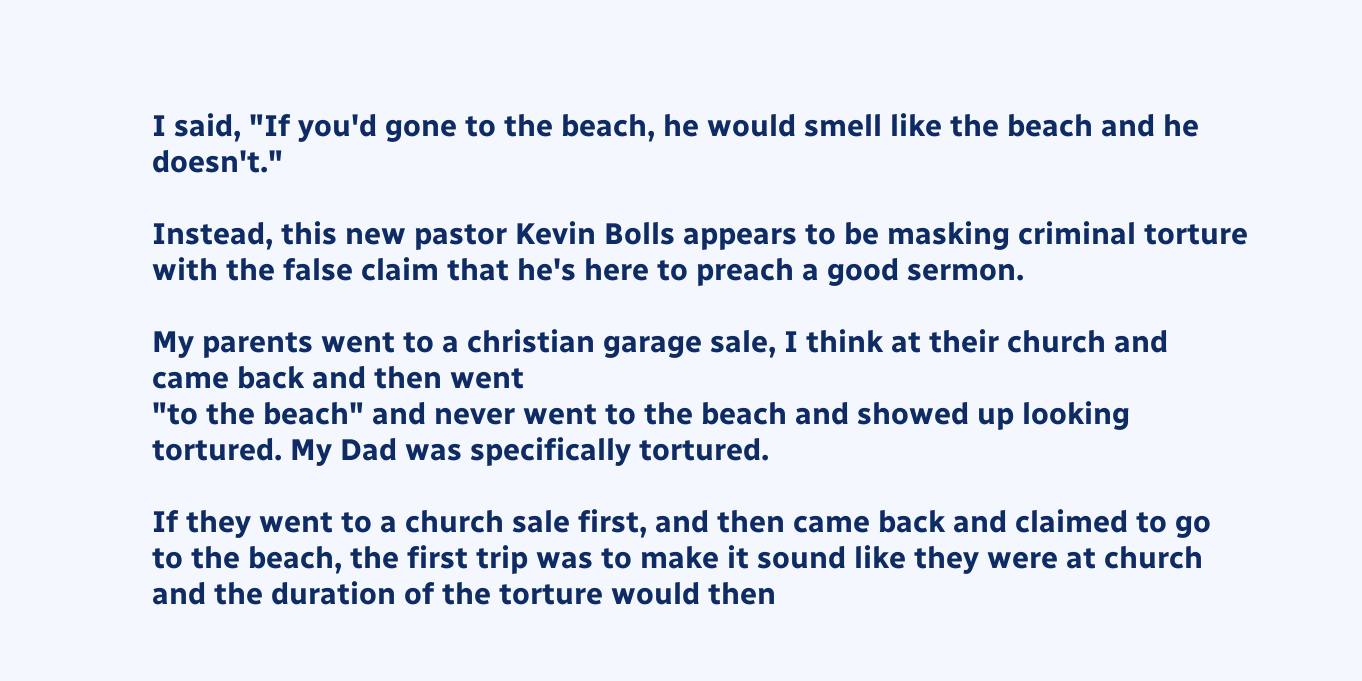I said, "If you'd gone to the beach, he would smell like the beach and he doesn't."

Instead, this new pastor Kevin Bolls appears to be masking criminal torture with the false claim that he's here to preach a good sermon.

My parents went to a christian garage sale, I think at their church and came back and then went
"to the beach" and never went to the beach and showed up looking tortured. My Dad was specifically tortured.

If they went to a church sale first, and then came back and claimed to go to the beach, the first trip was to make it sound like they were at church and the duration of the torture would then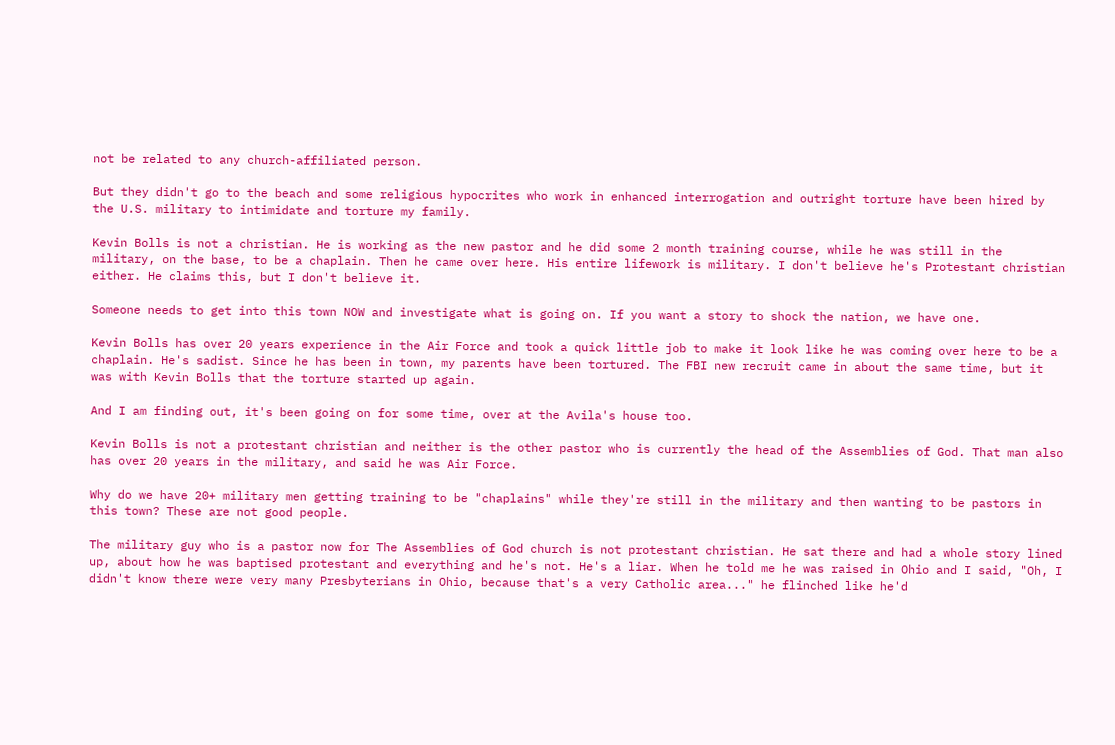not be related to any church-affiliated person.

But they didn't go to the beach and some religious hypocrites who work in enhanced interrogation and outright torture have been hired by the U.S. military to intimidate and torture my family.

Kevin Bolls is not a christian. He is working as the new pastor and he did some 2 month training course, while he was still in the military, on the base, to be a chaplain. Then he came over here. His entire lifework is military. I don't believe he's Protestant christian either. He claims this, but I don't believe it.

Someone needs to get into this town NOW and investigate what is going on. If you want a story to shock the nation, we have one.

Kevin Bolls has over 20 years experience in the Air Force and took a quick little job to make it look like he was coming over here to be a chaplain. He's sadist. Since he has been in town, my parents have been tortured. The FBI new recruit came in about the same time, but it was with Kevin Bolls that the torture started up again.

And I am finding out, it's been going on for some time, over at the Avila's house too.

Kevin Bolls is not a protestant christian and neither is the other pastor who is currently the head of the Assemblies of God. That man also has over 20 years in the military, and said he was Air Force.

Why do we have 20+ military men getting training to be "chaplains" while they're still in the military and then wanting to be pastors in this town? These are not good people.

The military guy who is a pastor now for The Assemblies of God church is not protestant christian. He sat there and had a whole story lined up, about how he was baptised protestant and everything and he's not. He's a liar. When he told me he was raised in Ohio and I said, "Oh, I didn't know there were very many Presbyterians in Ohio, because that's a very Catholic area..." he flinched like he'd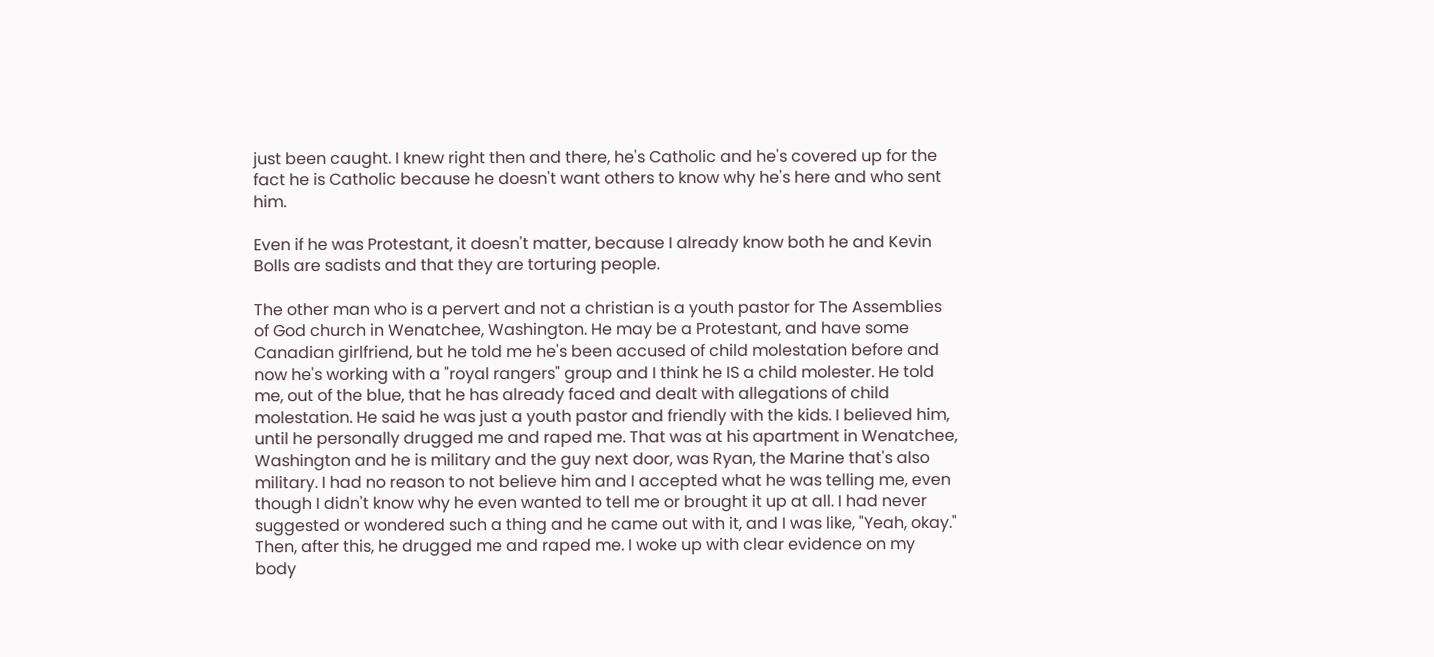just been caught. I knew right then and there, he's Catholic and he's covered up for the fact he is Catholic because he doesn't want others to know why he's here and who sent him.

Even if he was Protestant, it doesn't matter, because I already know both he and Kevin Bolls are sadists and that they are torturing people.

The other man who is a pervert and not a christian is a youth pastor for The Assemblies of God church in Wenatchee, Washington. He may be a Protestant, and have some Canadian girlfriend, but he told me he's been accused of child molestation before and now he's working with a "royal rangers" group and I think he IS a child molester. He told me, out of the blue, that he has already faced and dealt with allegations of child molestation. He said he was just a youth pastor and friendly with the kids. I believed him, until he personally drugged me and raped me. That was at his apartment in Wenatchee, Washington and he is military and the guy next door, was Ryan, the Marine that's also military. I had no reason to not believe him and I accepted what he was telling me, even though I didn't know why he even wanted to tell me or brought it up at all. I had never suggested or wondered such a thing and he came out with it, and I was like, "Yeah, okay." Then, after this, he drugged me and raped me. I woke up with clear evidence on my body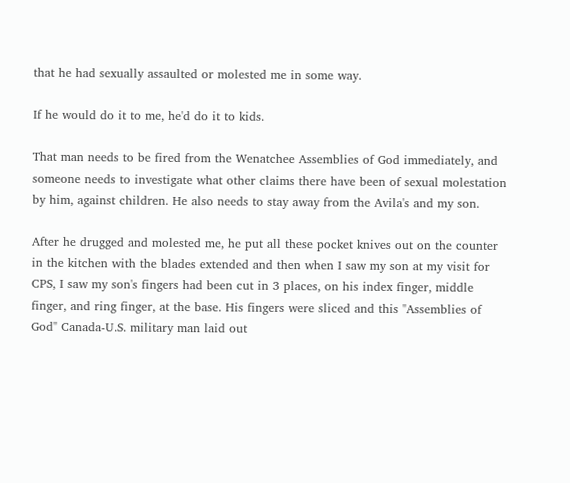that he had sexually assaulted or molested me in some way.

If he would do it to me, he'd do it to kids.

That man needs to be fired from the Wenatchee Assemblies of God immediately, and someone needs to investigate what other claims there have been of sexual molestation by him, against children. He also needs to stay away from the Avila's and my son.

After he drugged and molested me, he put all these pocket knives out on the counter in the kitchen with the blades extended and then when I saw my son at my visit for CPS, I saw my son's fingers had been cut in 3 places, on his index finger, middle finger, and ring finger, at the base. His fingers were sliced and this "Assemblies of God" Canada-U.S. military man laid out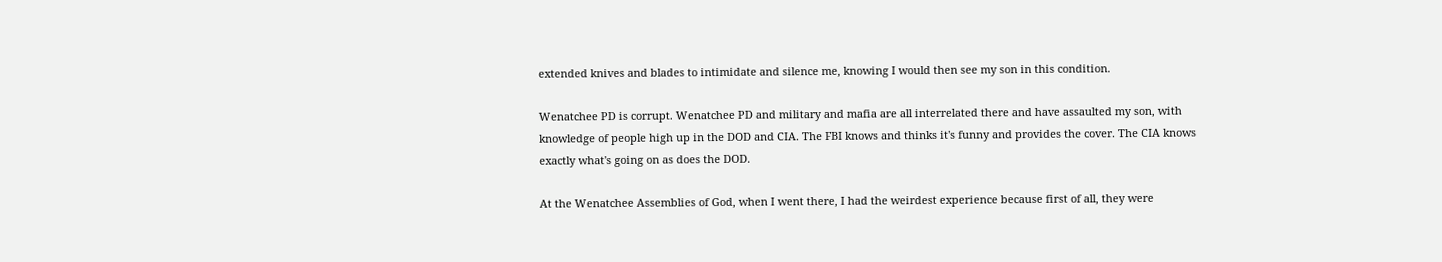extended knives and blades to intimidate and silence me, knowing I would then see my son in this condition.

Wenatchee PD is corrupt. Wenatchee PD and military and mafia are all interrelated there and have assaulted my son, with knowledge of people high up in the DOD and CIA. The FBI knows and thinks it's funny and provides the cover. The CIA knows exactly what's going on as does the DOD.

At the Wenatchee Assemblies of God, when I went there, I had the weirdest experience because first of all, they were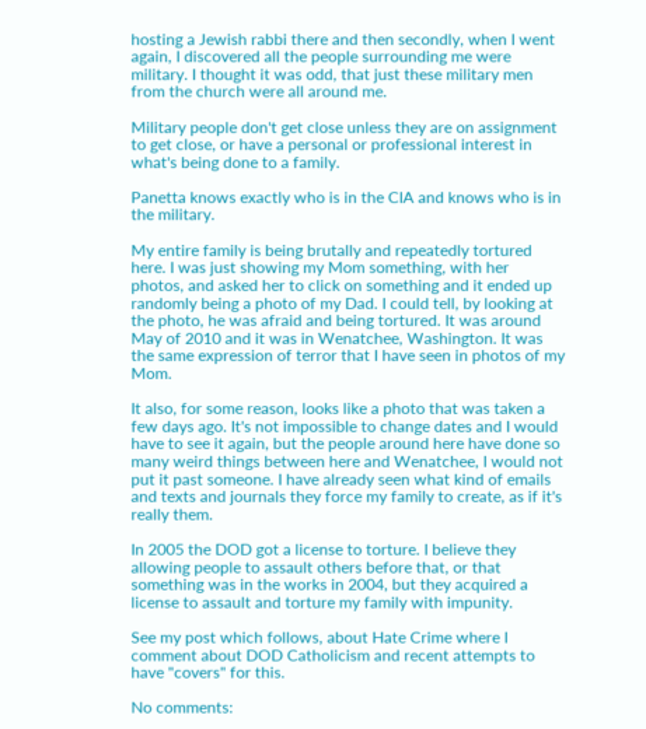hosting a Jewish rabbi there and then secondly, when I went again, I discovered all the people surrounding me were military. I thought it was odd, that just these military men from the church were all around me.

Military people don't get close unless they are on assignment to get close, or have a personal or professional interest in what's being done to a family.

Panetta knows exactly who is in the CIA and knows who is in the military.

My entire family is being brutally and repeatedly tortured here. I was just showing my Mom something, with her photos, and asked her to click on something and it ended up randomly being a photo of my Dad. I could tell, by looking at the photo, he was afraid and being tortured. It was around May of 2010 and it was in Wenatchee, Washington. It was the same expression of terror that I have seen in photos of my Mom.

It also, for some reason, looks like a photo that was taken a few days ago. It's not impossible to change dates and I would have to see it again, but the people around here have done so many weird things between here and Wenatchee, I would not put it past someone. I have already seen what kind of emails and texts and journals they force my family to create, as if it's really them.

In 2005 the DOD got a license to torture. I believe they allowing people to assault others before that, or that something was in the works in 2004, but they acquired a license to assault and torture my family with impunity.

See my post which follows, about Hate Crime where I comment about DOD Catholicism and recent attempts to have "covers" for this.

No comments: